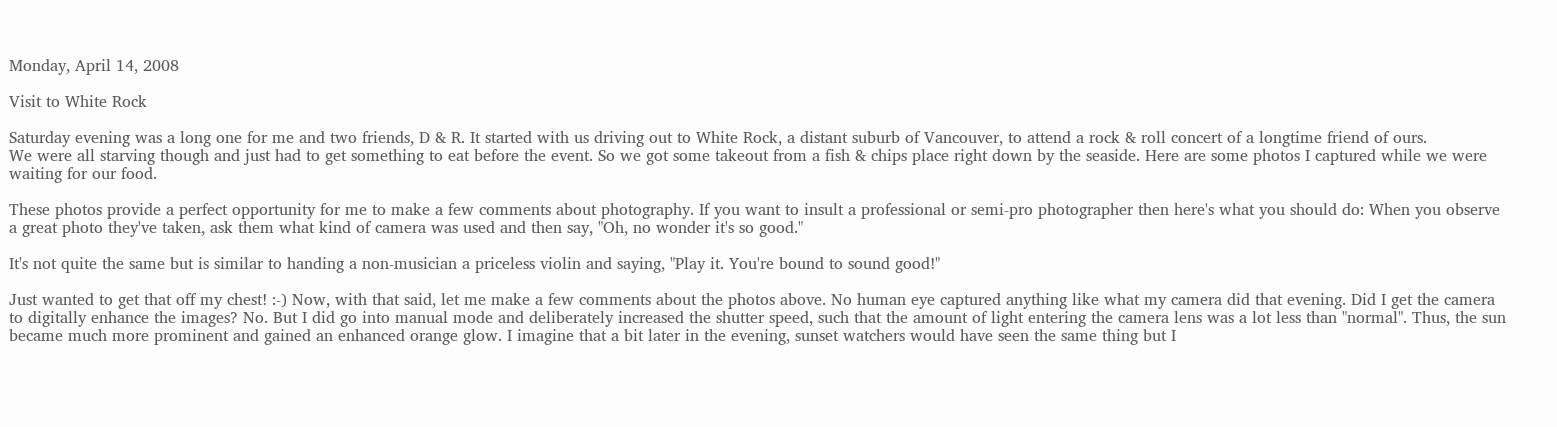Monday, April 14, 2008

Visit to White Rock

Saturday evening was a long one for me and two friends, D & R. It started with us driving out to White Rock, a distant suburb of Vancouver, to attend a rock & roll concert of a longtime friend of ours.
We were all starving though and just had to get something to eat before the event. So we got some takeout from a fish & chips place right down by the seaside. Here are some photos I captured while we were waiting for our food.

These photos provide a perfect opportunity for me to make a few comments about photography. If you want to insult a professional or semi-pro photographer then here's what you should do: When you observe a great photo they've taken, ask them what kind of camera was used and then say, "Oh, no wonder it's so good."

It's not quite the same but is similar to handing a non-musician a priceless violin and saying, "Play it. You're bound to sound good!"

Just wanted to get that off my chest! :-) Now, with that said, let me make a few comments about the photos above. No human eye captured anything like what my camera did that evening. Did I get the camera to digitally enhance the images? No. But I did go into manual mode and deliberately increased the shutter speed, such that the amount of light entering the camera lens was a lot less than "normal". Thus, the sun became much more prominent and gained an enhanced orange glow. I imagine that a bit later in the evening, sunset watchers would have seen the same thing but I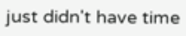just didn't have time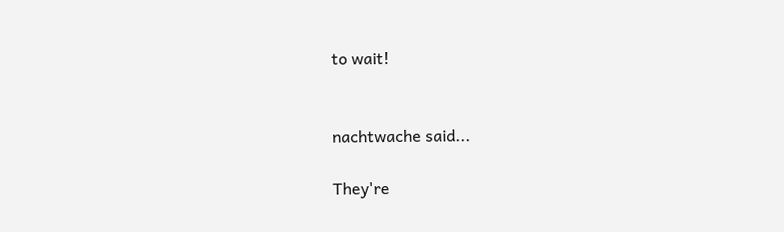to wait!


nachtwache said...

They're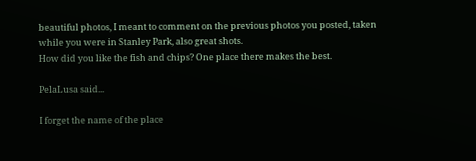beautiful photos, I meant to comment on the previous photos you posted, taken while you were in Stanley Park, also great shots.
How did you like the fish and chips? One place there makes the best.

PelaLusa said...

I forget the name of the place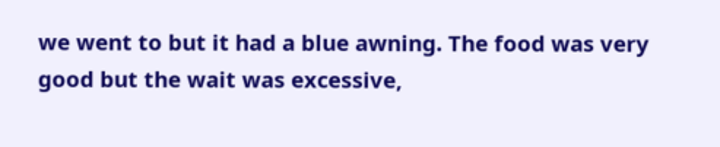we went to but it had a blue awning. The food was very good but the wait was excessive,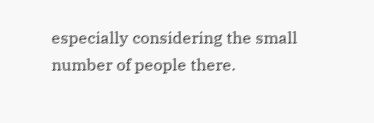especially considering the small number of people there.